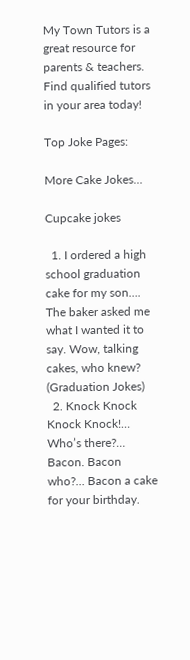My Town Tutors is a great resource for parents & teachers. Find qualified tutors in your area today!

Top Joke Pages:

More Cake Jokes…

Cupcake jokes

  1. I ordered a high school graduation cake for my son…. The baker asked me what I wanted it to say. Wow, talking cakes, who knew? (Graduation Jokes)
  2. Knock Knock Knock Knock!… Who’s there?… Bacon. Bacon who?… Bacon a cake for your birthday.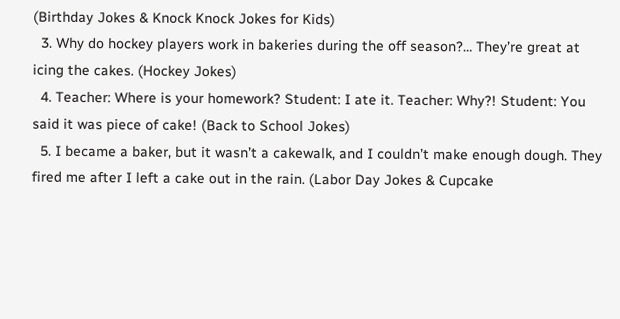(Birthday Jokes & Knock Knock Jokes for Kids)
  3. Why do hockey players work in bakeries during the off season?… They’re great at icing the cakes. (Hockey Jokes)
  4. Teacher: Where is your homework? Student: I ate it. Teacher: Why?! Student: You said it was piece of cake! (Back to School Jokes)
  5. I became a baker, but it wasn’t a cakewalk, and I couldn’t make enough dough. They fired me after I left a cake out in the rain. (Labor Day Jokes & Cupcake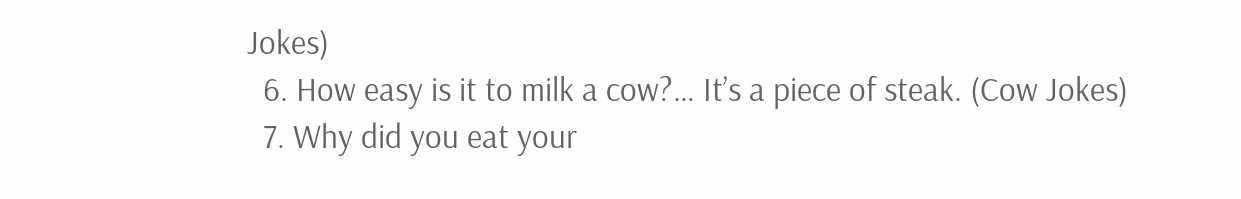Jokes)
  6. How easy is it to milk a cow?… It’s a piece of steak. (Cow Jokes)
  7. Why did you eat your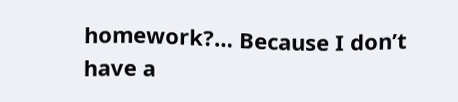homework?… Because I don’t have a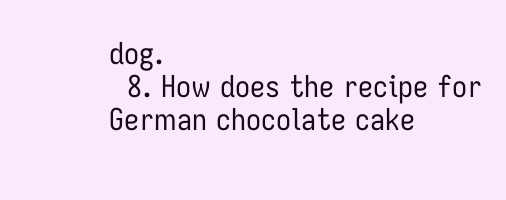dog.
  8. How does the recipe for German chocolate cake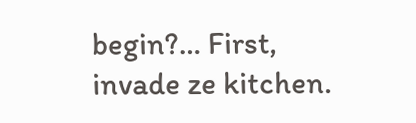begin?… First, invade ze kitchen.